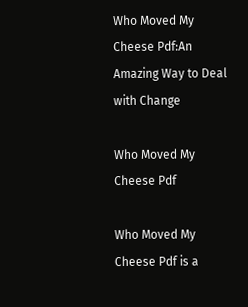Who Moved My Cheese Pdf:An Amazing Way to Deal with Change

Who Moved My Cheese Pdf

Who Moved My Cheese Pdf is a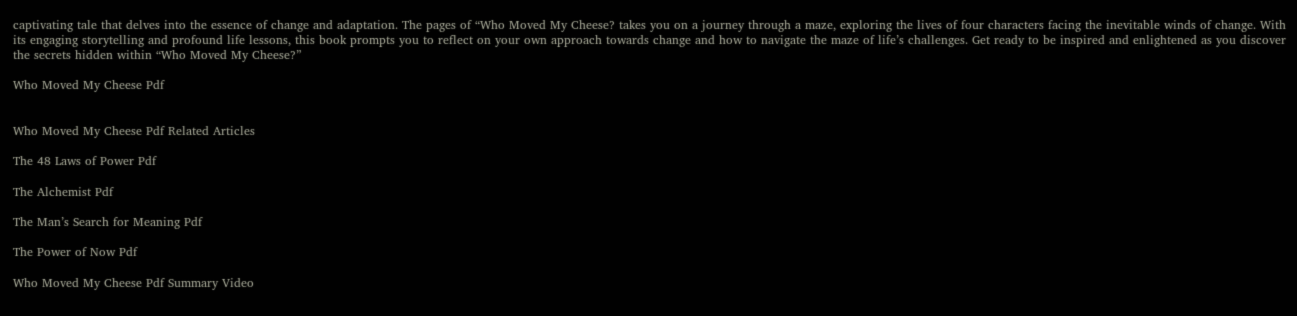captivating tale that delves into the essence of change and adaptation. The pages of “Who Moved My Cheese? takes you on a journey through a maze, exploring the lives of four characters facing the inevitable winds of change. With its engaging storytelling and profound life lessons, this book prompts you to reflect on your own approach towards change and how to navigate the maze of life’s challenges. Get ready to be inspired and enlightened as you discover the secrets hidden within “Who Moved My Cheese?”

Who Moved My Cheese Pdf


Who Moved My Cheese Pdf Related Articles

The 48 Laws of Power Pdf

The Alchemist Pdf

The Man’s Search for Meaning Pdf

The Power of Now Pdf

Who Moved My Cheese Pdf Summary Video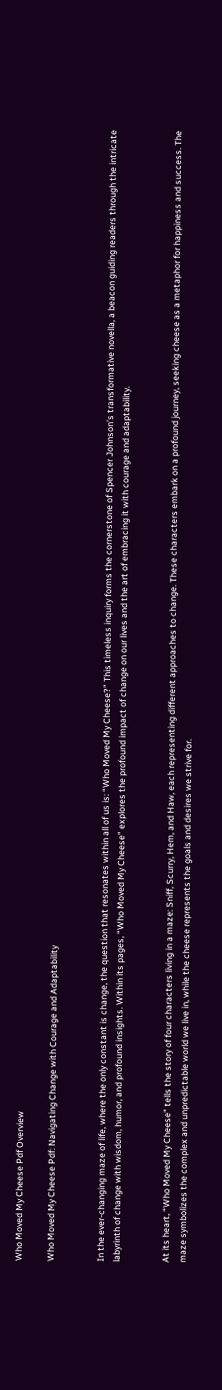Who Moved My Cheese Pdf Overview

Who Moved My Cheese Pdf: Navigating Change with Courage and Adaptability


In the ever-changing maze of life, where the only constant is change, the question that resonates within all of us is: “Who Moved My Cheese?” This timeless inquiry forms the cornerstone of Spencer Johnson’s transformative novella, a beacon guiding readers through the intricate labyrinth of change with wisdom, humor, and profound insights. Within its pages, “Who Moved My Cheese” explores the profound impact of change on our lives and the art of embracing it with courage and adaptability.


At its heart, “Who Moved My Cheese” tells the story of four characters living in a maze: Sniff, Scurry, Hem, and Haw, each representing different approaches to change. These characters embark on a profound journey, seeking cheese as a metaphor for happiness and success. The maze symbolizes the complex and unpredictable world we live in, while the cheese represents the goals and desires we strive for.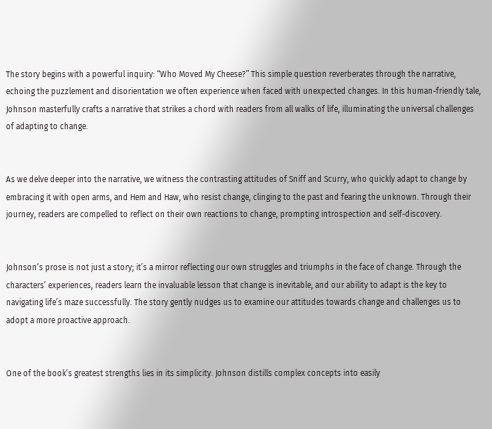The story begins with a powerful inquiry: “Who Moved My Cheese?” This simple question reverberates through the narrative, echoing the puzzlement and disorientation we often experience when faced with unexpected changes. In this human-friendly tale, Johnson masterfully crafts a narrative that strikes a chord with readers from all walks of life, illuminating the universal challenges of adapting to change.


As we delve deeper into the narrative, we witness the contrasting attitudes of Sniff and Scurry, who quickly adapt to change by embracing it with open arms, and Hem and Haw, who resist change, clinging to the past and fearing the unknown. Through their journey, readers are compelled to reflect on their own reactions to change, prompting introspection and self-discovery.


Johnson’s prose is not just a story; it’s a mirror reflecting our own struggles and triumphs in the face of change. Through the characters’ experiences, readers learn the invaluable lesson that change is inevitable, and our ability to adapt is the key to navigating life’s maze successfully. The story gently nudges us to examine our attitudes towards change and challenges us to adopt a more proactive approach.


One of the book’s greatest strengths lies in its simplicity. Johnson distills complex concepts into easily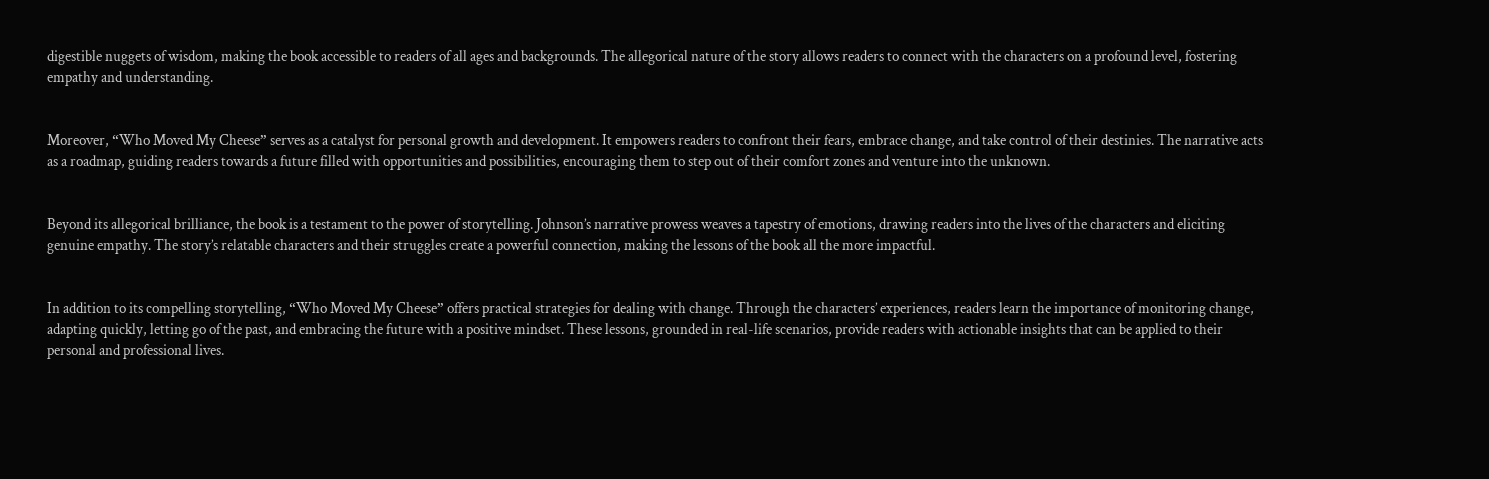digestible nuggets of wisdom, making the book accessible to readers of all ages and backgrounds. The allegorical nature of the story allows readers to connect with the characters on a profound level, fostering empathy and understanding.


Moreover, “Who Moved My Cheese” serves as a catalyst for personal growth and development. It empowers readers to confront their fears, embrace change, and take control of their destinies. The narrative acts as a roadmap, guiding readers towards a future filled with opportunities and possibilities, encouraging them to step out of their comfort zones and venture into the unknown.


Beyond its allegorical brilliance, the book is a testament to the power of storytelling. Johnson’s narrative prowess weaves a tapestry of emotions, drawing readers into the lives of the characters and eliciting genuine empathy. The story’s relatable characters and their struggles create a powerful connection, making the lessons of the book all the more impactful.


In addition to its compelling storytelling, “Who Moved My Cheese” offers practical strategies for dealing with change. Through the characters’ experiences, readers learn the importance of monitoring change, adapting quickly, letting go of the past, and embracing the future with a positive mindset. These lessons, grounded in real-life scenarios, provide readers with actionable insights that can be applied to their personal and professional lives.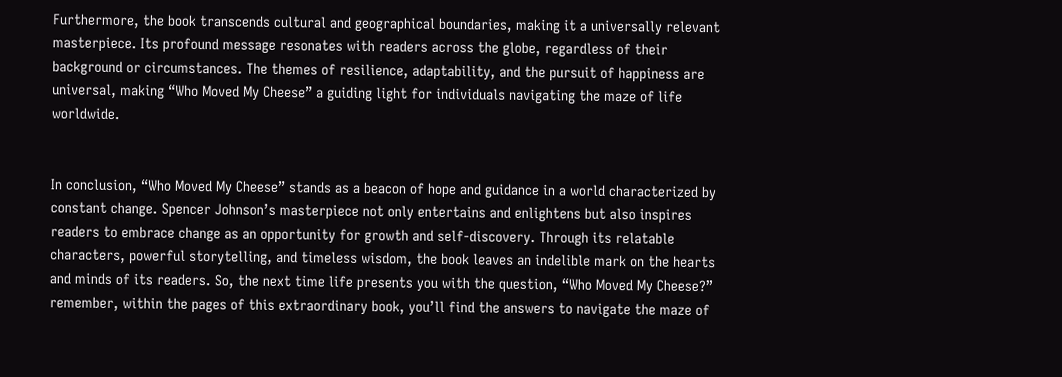Furthermore, the book transcends cultural and geographical boundaries, making it a universally relevant masterpiece. Its profound message resonates with readers across the globe, regardless of their background or circumstances. The themes of resilience, adaptability, and the pursuit of happiness are universal, making “Who Moved My Cheese” a guiding light for individuals navigating the maze of life worldwide.


In conclusion, “Who Moved My Cheese” stands as a beacon of hope and guidance in a world characterized by constant change. Spencer Johnson’s masterpiece not only entertains and enlightens but also inspires readers to embrace change as an opportunity for growth and self-discovery. Through its relatable characters, powerful storytelling, and timeless wisdom, the book leaves an indelible mark on the hearts and minds of its readers. So, the next time life presents you with the question, “Who Moved My Cheese?” remember, within the pages of this extraordinary book, you’ll find the answers to navigate the maze of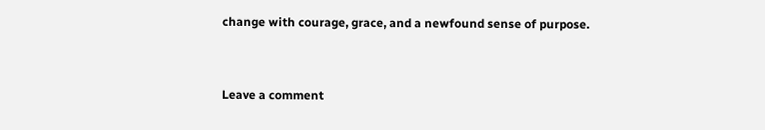change with courage, grace, and a newfound sense of purpose.


Leave a comment